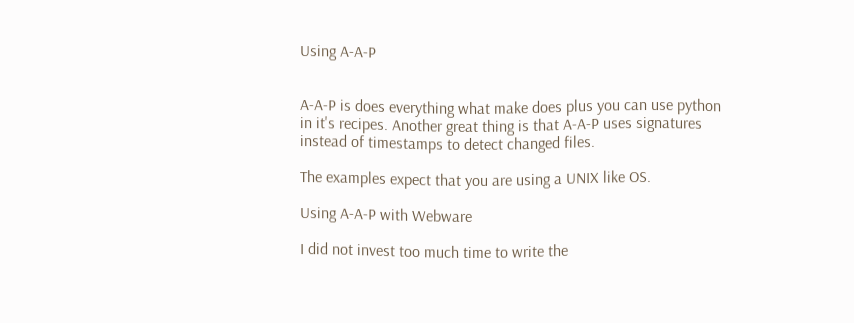Using A-A-P


A-A-P is does everything what make does plus you can use python in it's recipes. Another great thing is that A-A-P uses signatures instead of timestamps to detect changed files.

The examples expect that you are using a UNIX like OS.

Using A-A-P with Webware

I did not invest too much time to write the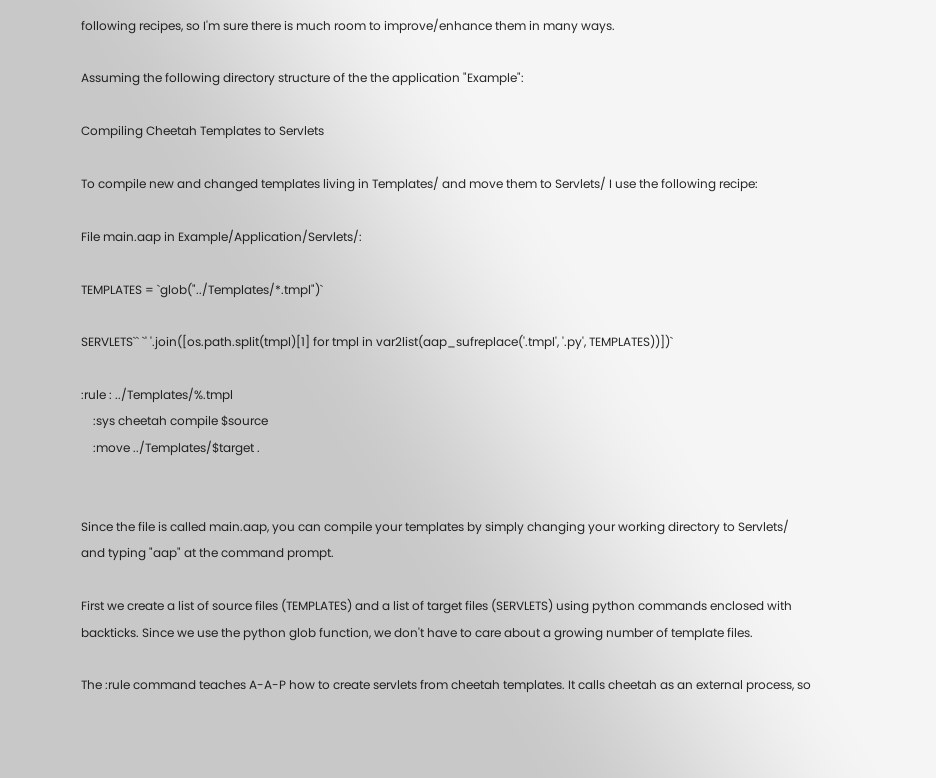following recipes, so I'm sure there is much room to improve/enhance them in many ways.

Assuming the following directory structure of the the application "Example":

Compiling Cheetah Templates to Servlets

To compile new and changed templates living in Templates/ and move them to Servlets/ I use the following recipe:

File main.aap in Example/Application/Servlets/:

TEMPLATES = `glob("../Templates/*.tmpl")`

SERVLETS`` `' '.join([os.path.split(tmpl)[1] for tmpl in var2list(aap_sufreplace('.tmpl', '.py', TEMPLATES))])`

:rule : ../Templates/%.tmpl
    :sys cheetah compile $source
    :move ../Templates/$target .


Since the file is called main.aap, you can compile your templates by simply changing your working directory to Servlets/ and typing "aap" at the command prompt.

First we create a list of source files (TEMPLATES) and a list of target files (SERVLETS) using python commands enclosed with backticks. Since we use the python glob function, we don't have to care about a growing number of template files.

The :rule command teaches A-A-P how to create servlets from cheetah templates. It calls cheetah as an external process, so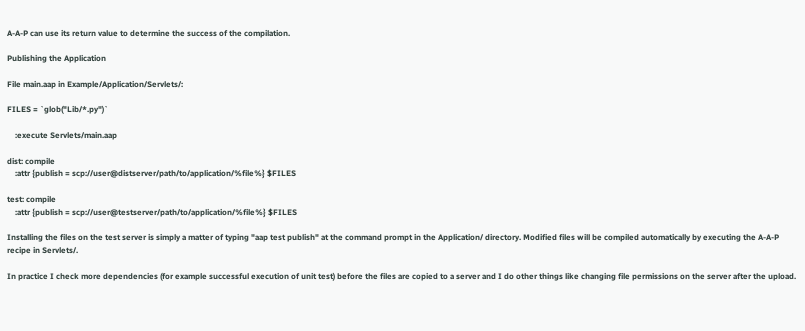A-A-P can use its return value to determine the success of the compilation.

Publishing the Application

File main.aap in Example/Application/Servlets/:

FILES = `glob("Lib/*.py")`

    :execute Servlets/main.aap

dist: compile
    :attr {publish = scp://user@distserver/path/to/application/%file%} $FILES

test: compile
    :attr {publish = scp://user@testserver/path/to/application/%file%} $FILES

Installing the files on the test server is simply a matter of typing "aap test publish" at the command prompt in the Application/ directory. Modified files will be compiled automatically by executing the A-A-P recipe in Servlets/.

In practice I check more dependencies (for example successful execution of unit test) before the files are copied to a server and I do other things like changing file permissions on the server after the upload.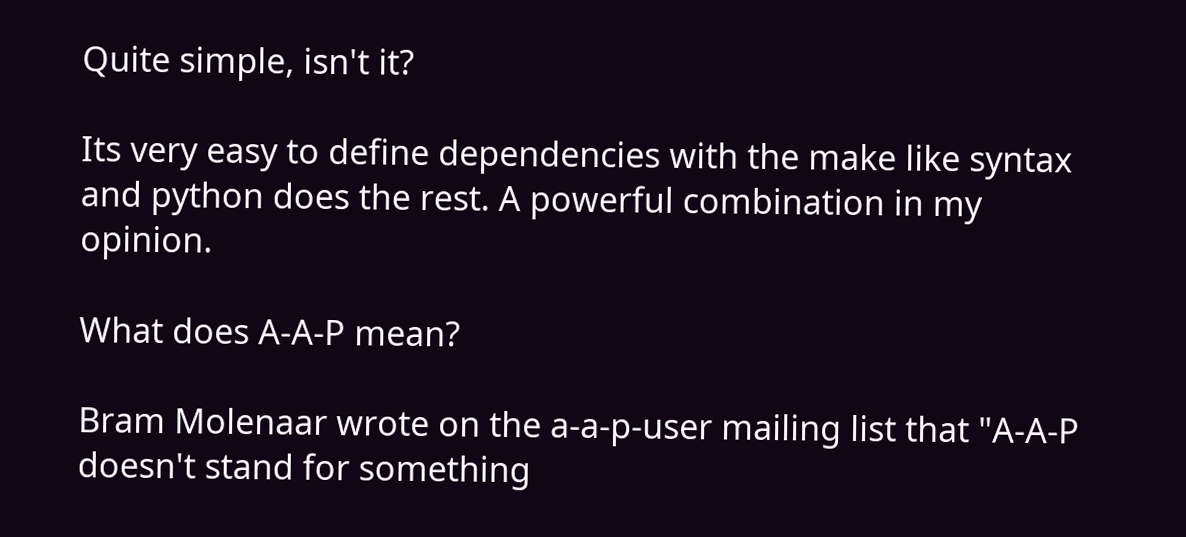Quite simple, isn't it?

Its very easy to define dependencies with the make like syntax and python does the rest. A powerful combination in my opinion.

What does A-A-P mean?

Bram Molenaar wrote on the a-a-p-user mailing list that "A-A-P doesn't stand for something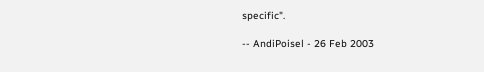specific".

-- AndiPoisel - 26 Feb 2003